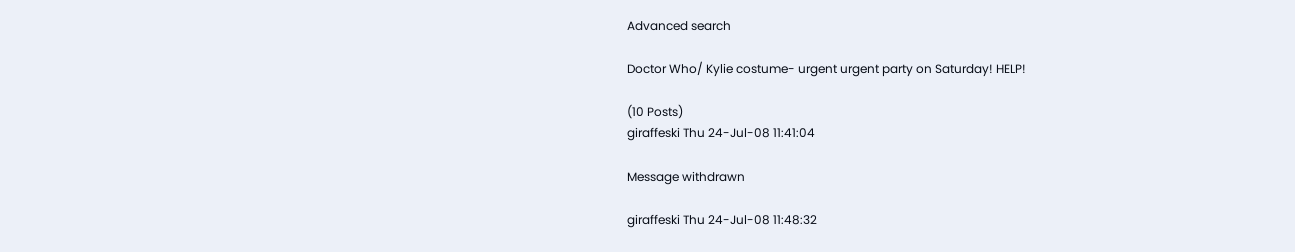Advanced search

Doctor Who/ Kylie costume- urgent urgent party on Saturday! HELP!

(10 Posts)
giraffeski Thu 24-Jul-08 11:41:04

Message withdrawn

giraffeski Thu 24-Jul-08 11:48:32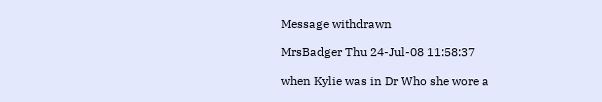Message withdrawn

MrsBadger Thu 24-Jul-08 11:58:37

when Kylie was in Dr Who she wore a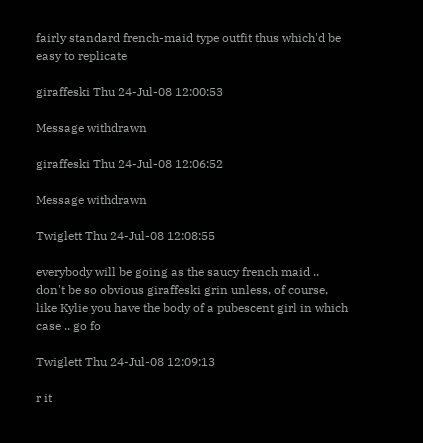fairly standard french-maid type outfit thus which'd be easy to replicate

giraffeski Thu 24-Jul-08 12:00:53

Message withdrawn

giraffeski Thu 24-Jul-08 12:06:52

Message withdrawn

Twiglett Thu 24-Jul-08 12:08:55

everybody will be going as the saucy french maid .. don't be so obvious giraffeski grin unless, of course, like Kylie you have the body of a pubescent girl in which case .. go fo

Twiglett Thu 24-Jul-08 12:09:13

r it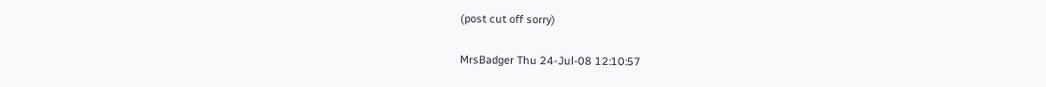(post cut off sorry)

MrsBadger Thu 24-Jul-08 12:10:57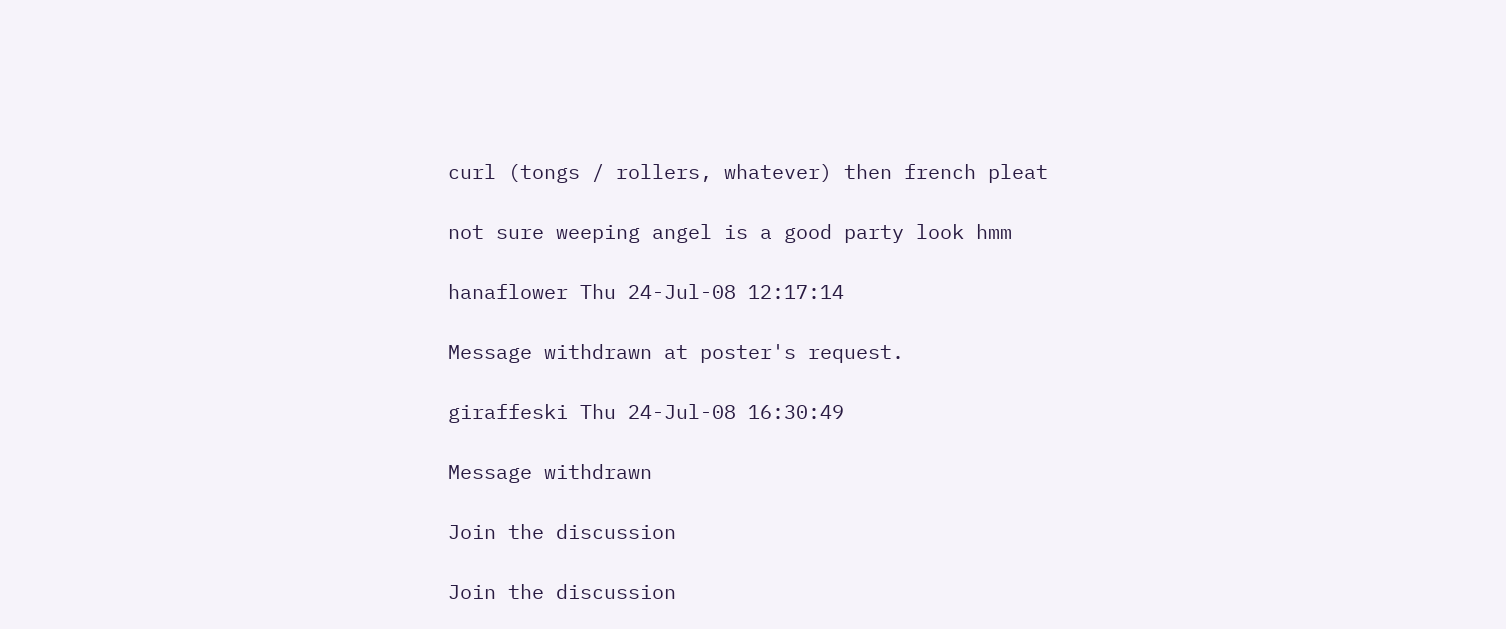curl (tongs / rollers, whatever) then french pleat

not sure weeping angel is a good party look hmm

hanaflower Thu 24-Jul-08 12:17:14

Message withdrawn at poster's request.

giraffeski Thu 24-Jul-08 16:30:49

Message withdrawn

Join the discussion

Join the discussion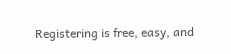Registering is free, easy, and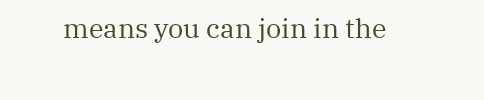means you can join in the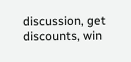discussion, get discounts, win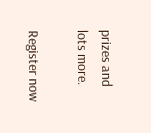prizes and lots more.

Register now